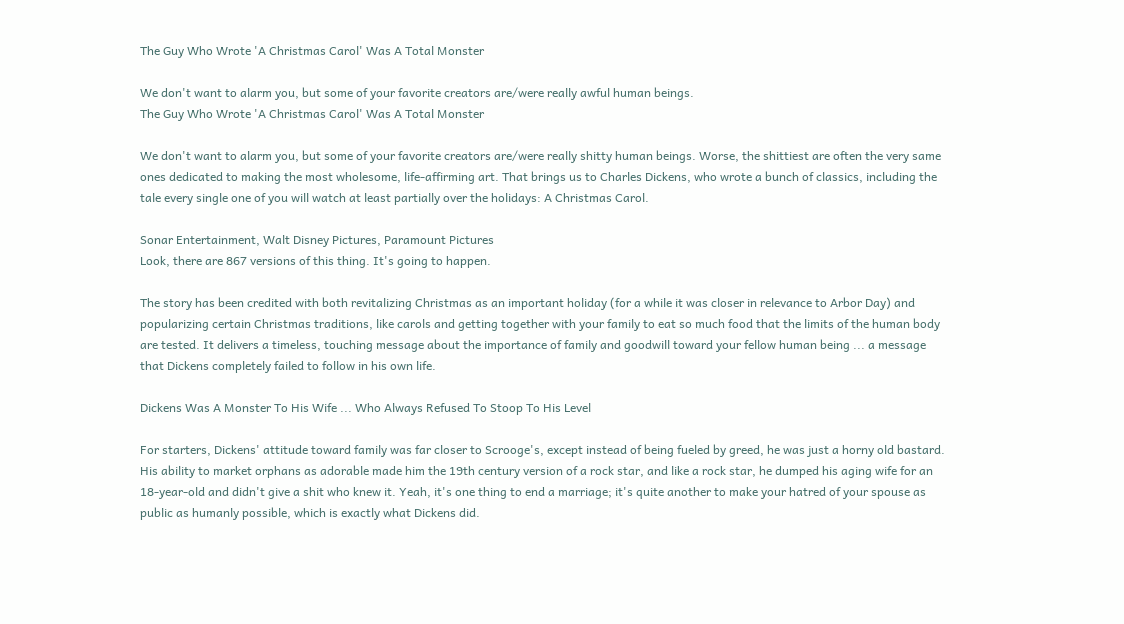The Guy Who Wrote 'A Christmas Carol' Was A Total Monster

We don't want to alarm you, but some of your favorite creators are/were really awful human beings.
The Guy Who Wrote 'A Christmas Carol' Was A Total Monster

We don't want to alarm you, but some of your favorite creators are/were really shitty human beings. Worse, the shittiest are often the very same ones dedicated to making the most wholesome, life-affirming art. That brings us to Charles Dickens, who wrote a bunch of classics, including the tale every single one of you will watch at least partially over the holidays: A Christmas Carol.

Sonar Entertainment, Walt Disney Pictures, Paramount Pictures
Look, there are 867 versions of this thing. It's going to happen.

The story has been credited with both revitalizing Christmas as an important holiday (for a while it was closer in relevance to Arbor Day) and popularizing certain Christmas traditions, like carols and getting together with your family to eat so much food that the limits of the human body are tested. It delivers a timeless, touching message about the importance of family and goodwill toward your fellow human being ... a message that Dickens completely failed to follow in his own life.

Dickens Was A Monster To His Wife ... Who Always Refused To Stoop To His Level

For starters, Dickens' attitude toward family was far closer to Scrooge's, except instead of being fueled by greed, he was just a horny old bastard. His ability to market orphans as adorable made him the 19th century version of a rock star, and like a rock star, he dumped his aging wife for an 18-year-old and didn't give a shit who knew it. Yeah, it's one thing to end a marriage; it's quite another to make your hatred of your spouse as public as humanly possible, which is exactly what Dickens did.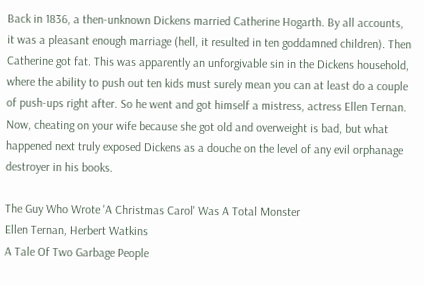Back in 1836, a then-unknown Dickens married Catherine Hogarth. By all accounts, it was a pleasant enough marriage (hell, it resulted in ten goddamned children). Then Catherine got fat. This was apparently an unforgivable sin in the Dickens household, where the ability to push out ten kids must surely mean you can at least do a couple of push-ups right after. So he went and got himself a mistress, actress Ellen Ternan. Now, cheating on your wife because she got old and overweight is bad, but what happened next truly exposed Dickens as a douche on the level of any evil orphanage destroyer in his books.

The Guy Who Wrote 'A Christmas Carol' Was A Total Monster
Ellen Ternan, Herbert Watkins
A Tale Of Two Garbage People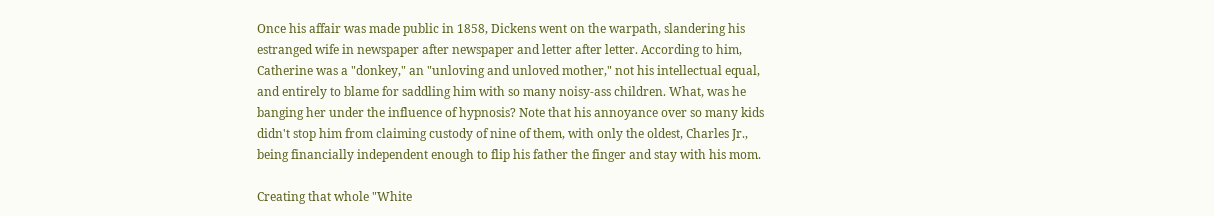Once his affair was made public in 1858, Dickens went on the warpath, slandering his estranged wife in newspaper after newspaper and letter after letter. According to him, Catherine was a "donkey," an "unloving and unloved mother," not his intellectual equal, and entirely to blame for saddling him with so many noisy-ass children. What, was he banging her under the influence of hypnosis? Note that his annoyance over so many kids didn't stop him from claiming custody of nine of them, with only the oldest, Charles Jr., being financially independent enough to flip his father the finger and stay with his mom.

Creating that whole "White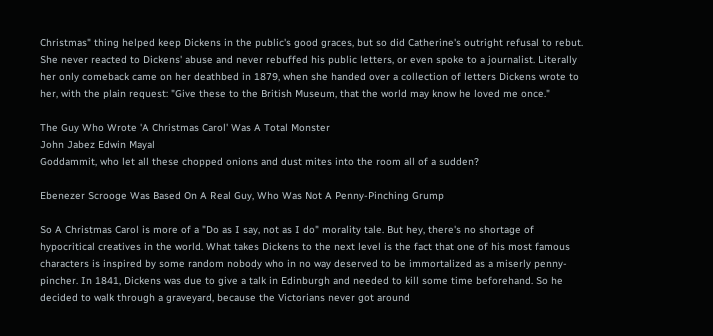Christmas" thing helped keep Dickens in the public's good graces, but so did Catherine's outright refusal to rebut. She never reacted to Dickens' abuse and never rebuffed his public letters, or even spoke to a journalist. Literally her only comeback came on her deathbed in 1879, when she handed over a collection of letters Dickens wrote to her, with the plain request: "Give these to the British Museum, that the world may know he loved me once."

The Guy Who Wrote 'A Christmas Carol' Was A Total Monster
John Jabez Edwin Mayal
Goddammit, who let all these chopped onions and dust mites into the room all of a sudden?

Ebenezer Scrooge Was Based On A Real Guy, Who Was Not A Penny-Pinching Grump

So A Christmas Carol is more of a "Do as I say, not as I do" morality tale. But hey, there's no shortage of hypocritical creatives in the world. What takes Dickens to the next level is the fact that one of his most famous characters is inspired by some random nobody who in no way deserved to be immortalized as a miserly penny-pincher. In 1841, Dickens was due to give a talk in Edinburgh and needed to kill some time beforehand. So he decided to walk through a graveyard, because the Victorians never got around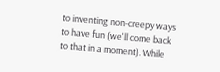to inventing non-creepy ways to have fun (we'll come back to that in a moment). While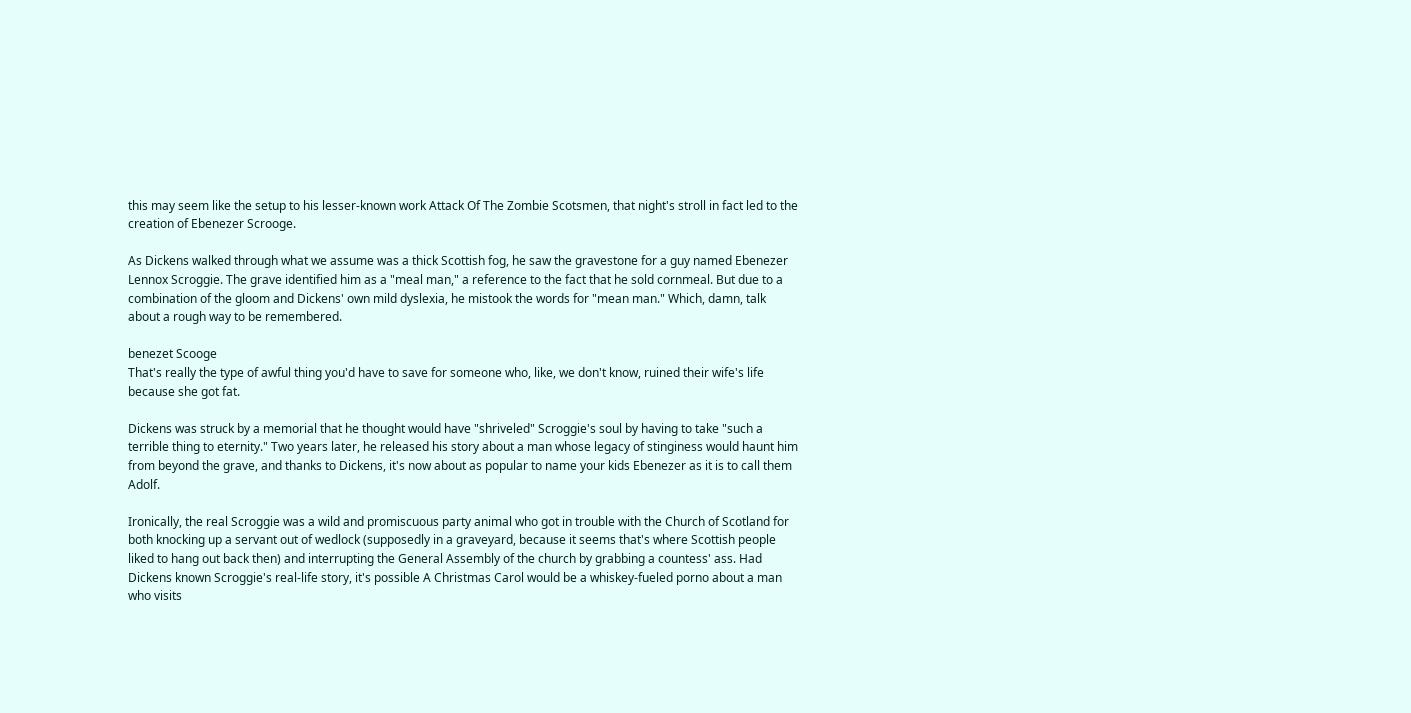this may seem like the setup to his lesser-known work Attack Of The Zombie Scotsmen, that night's stroll in fact led to the creation of Ebenezer Scrooge.

As Dickens walked through what we assume was a thick Scottish fog, he saw the gravestone for a guy named Ebenezer Lennox Scroggie. The grave identified him as a "meal man," a reference to the fact that he sold cornmeal. But due to a combination of the gloom and Dickens' own mild dyslexia, he mistook the words for "mean man." Which, damn, talk about a rough way to be remembered.

benezet Scooge
That's really the type of awful thing you'd have to save for someone who, like, we don't know, ruined their wife's life because she got fat.

Dickens was struck by a memorial that he thought would have "shriveled" Scroggie's soul by having to take "such a terrible thing to eternity." Two years later, he released his story about a man whose legacy of stinginess would haunt him from beyond the grave, and thanks to Dickens, it's now about as popular to name your kids Ebenezer as it is to call them Adolf.

Ironically, the real Scroggie was a wild and promiscuous party animal who got in trouble with the Church of Scotland for both knocking up a servant out of wedlock (supposedly in a graveyard, because it seems that's where Scottish people liked to hang out back then) and interrupting the General Assembly of the church by grabbing a countess' ass. Had Dickens known Scroggie's real-life story, it's possible A Christmas Carol would be a whiskey-fueled porno about a man who visits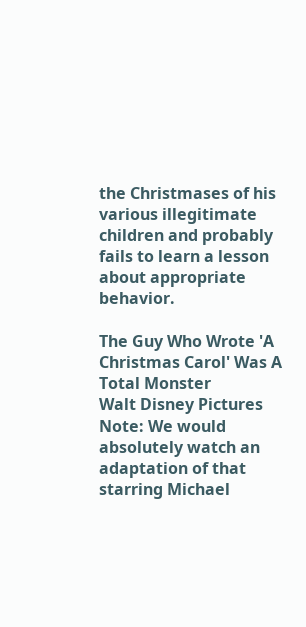the Christmases of his various illegitimate children and probably fails to learn a lesson about appropriate behavior.

The Guy Who Wrote 'A Christmas Carol' Was A Total Monster
Walt Disney Pictures
Note: We would absolutely watch an adaptation of that starring Michael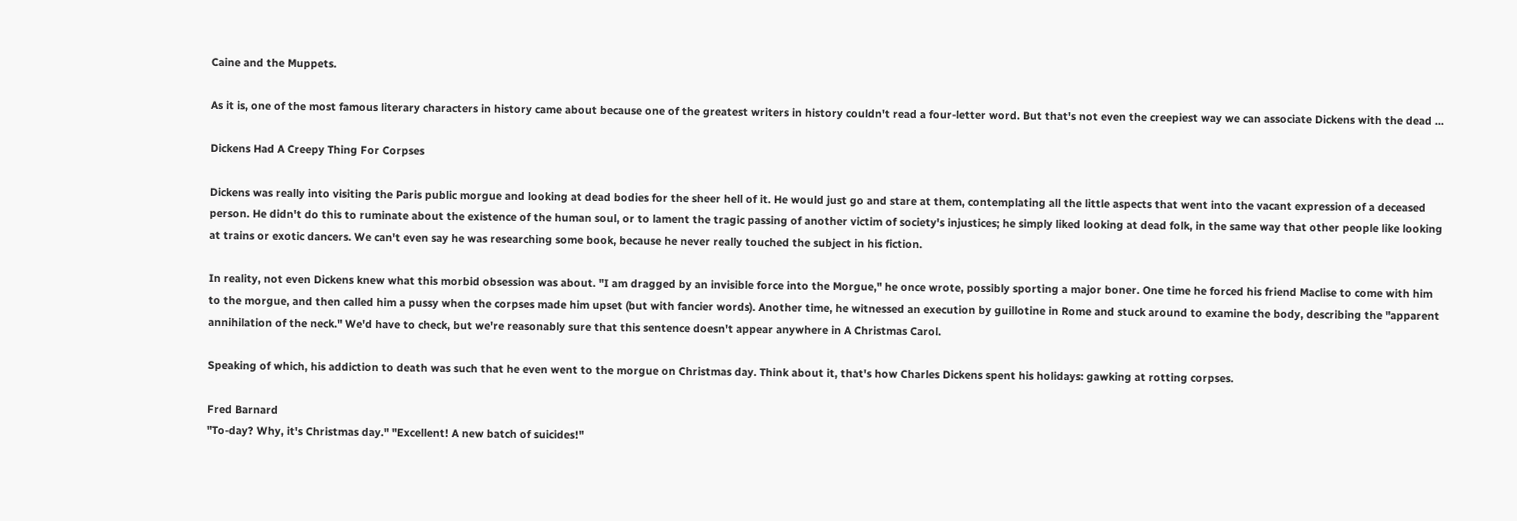Caine and the Muppets.

As it is, one of the most famous literary characters in history came about because one of the greatest writers in history couldn't read a four-letter word. But that's not even the creepiest way we can associate Dickens with the dead ...

Dickens Had A Creepy Thing For Corpses

Dickens was really into visiting the Paris public morgue and looking at dead bodies for the sheer hell of it. He would just go and stare at them, contemplating all the little aspects that went into the vacant expression of a deceased person. He didn't do this to ruminate about the existence of the human soul, or to lament the tragic passing of another victim of society's injustices; he simply liked looking at dead folk, in the same way that other people like looking at trains or exotic dancers. We can't even say he was researching some book, because he never really touched the subject in his fiction.

In reality, not even Dickens knew what this morbid obsession was about. "I am dragged by an invisible force into the Morgue," he once wrote, possibly sporting a major boner. One time he forced his friend Maclise to come with him to the morgue, and then called him a pussy when the corpses made him upset (but with fancier words). Another time, he witnessed an execution by guillotine in Rome and stuck around to examine the body, describing the "apparent annihilation of the neck." We'd have to check, but we're reasonably sure that this sentence doesn't appear anywhere in A Christmas Carol.

Speaking of which, his addiction to death was such that he even went to the morgue on Christmas day. Think about it, that's how Charles Dickens spent his holidays: gawking at rotting corpses.

Fred Barnard
"To-day? Why, it's Christmas day." "Excellent! A new batch of suicides!"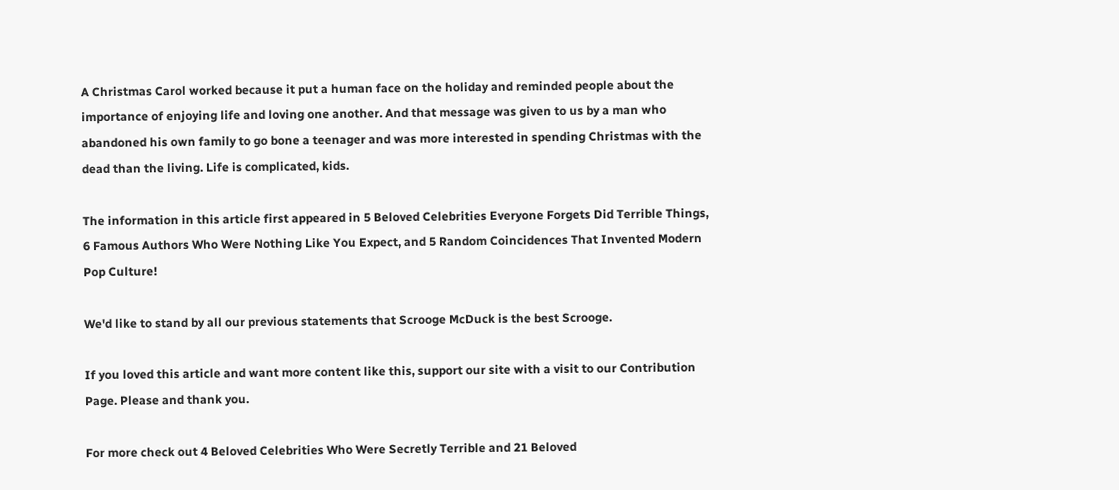A Christmas Carol worked because it put a human face on the holiday and reminded people about the importance of enjoying life and loving one another. And that message was given to us by a man who abandoned his own family to go bone a teenager and was more interested in spending Christmas with the dead than the living. Life is complicated, kids.

The information in this article first appeared in 5 Beloved Celebrities Everyone Forgets Did Terrible Things, 6 Famous Authors Who Were Nothing Like You Expect, and 5 Random Coincidences That Invented Modern Pop Culture!

We'd like to stand by all our previous statements that Scrooge McDuck is the best Scrooge.

If you loved this article and want more content like this, support our site with a visit to our Contribution Page. Please and thank you.

For more check out 4 Beloved Celebrities Who Were Secretly Terrible and 21 Beloved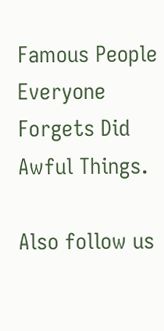Famous People Everyone Forgets Did Awful Things.

Also follow us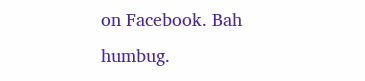on Facebook. Bah humbug.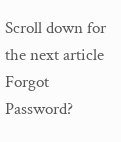Scroll down for the next article
Forgot Password?